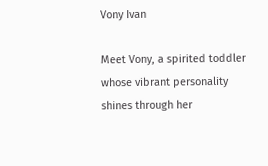Vony Ivan

Meet Vony, a spirited toddler whose vibrant personality shines through her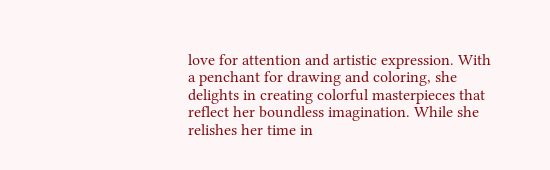love for attention and artistic expression. With a penchant for drawing and coloring, she delights in creating colorful masterpieces that reflect her boundless imagination. While she relishes her time in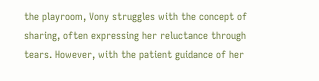the playroom, Vony struggles with the concept of sharing, often expressing her reluctance through tears. However, with the patient guidance of her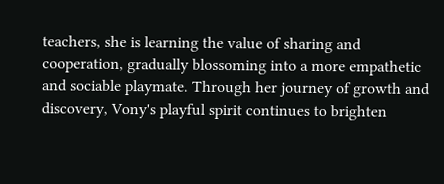teachers, she is learning the value of sharing and cooperation, gradually blossoming into a more empathetic and sociable playmate. Through her journey of growth and discovery, Vony's playful spirit continues to brighten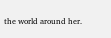the world around her.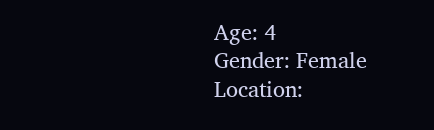Age: 4
Gender: Female
Location: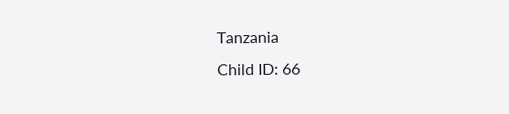Tanzania
Child ID: 66